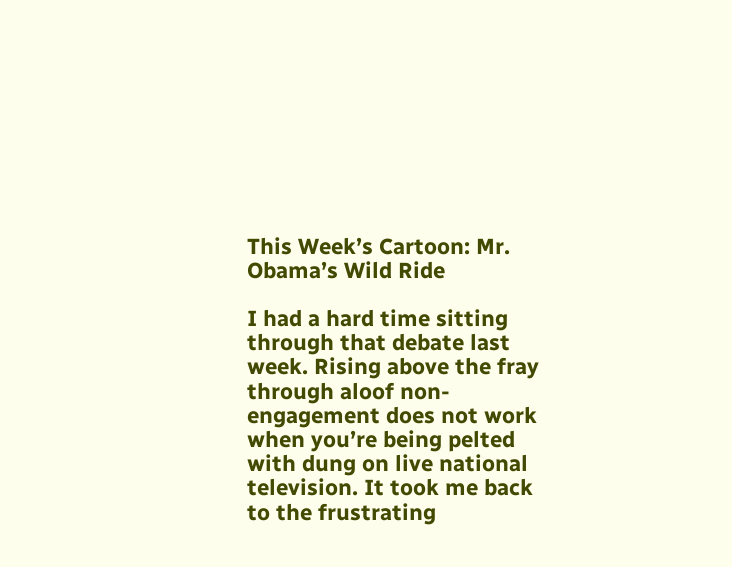This Week’s Cartoon: Mr. Obama’s Wild Ride

I had a hard time sitting through that debate last week. Rising above the fray through aloof non-engagement does not work when you’re being pelted with dung on live national television. It took me back to the frustrating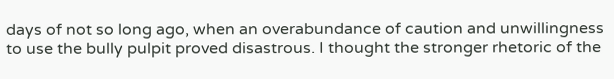days of not so long ago, when an overabundance of caution and unwillingness to use the bully pulpit proved disastrous. I thought the stronger rhetoric of the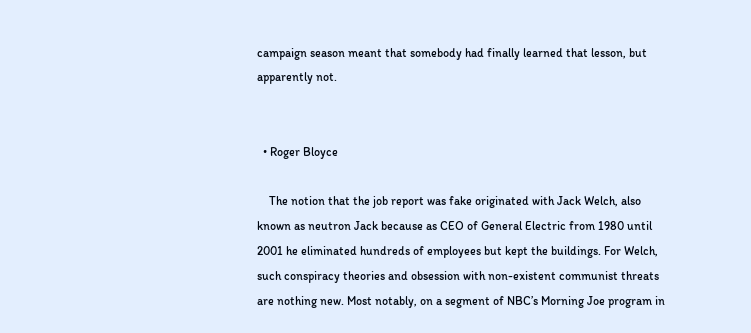campaign season meant that somebody had finally learned that lesson, but apparently not.


  • Roger Bloyce

    The notion that the job report was fake originated with Jack Welch, also known as neutron Jack because as CEO of General Electric from 1980 until 2001 he eliminated hundreds of employees but kept the buildings. For Welch, such conspiracy theories and obsession with non-existent communist threats are nothing new. Most notably, on a segment of NBC’s Morning Joe program in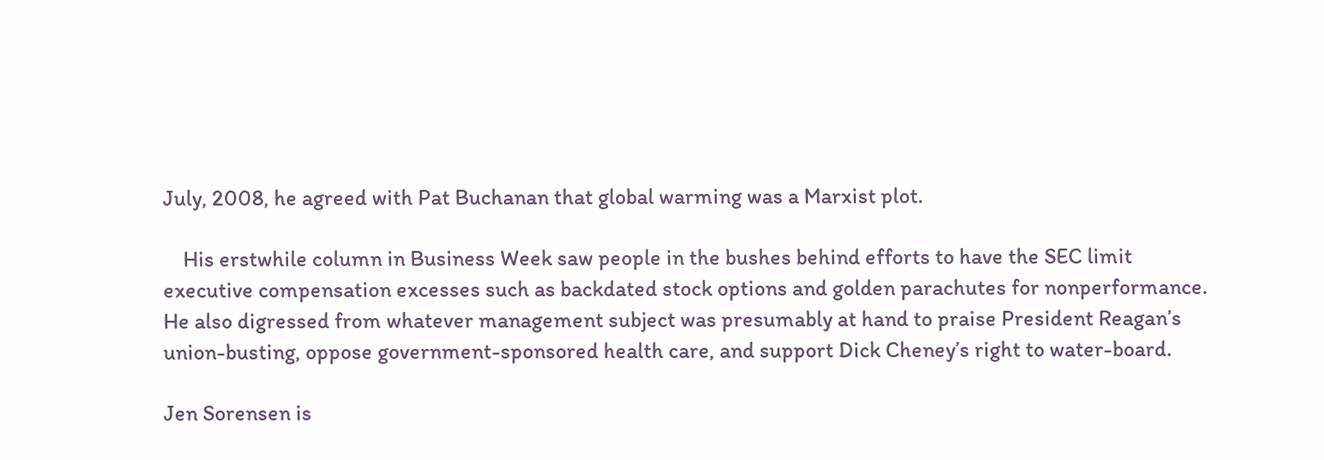July, 2008, he agreed with Pat Buchanan that global warming was a Marxist plot.

    His erstwhile column in Business Week saw people in the bushes behind efforts to have the SEC limit executive compensation excesses such as backdated stock options and golden parachutes for nonperformance. He also digressed from whatever management subject was presumably at hand to praise President Reagan’s union-busting, oppose government-sponsored health care, and support Dick Cheney’s right to water-board.

Jen Sorensen is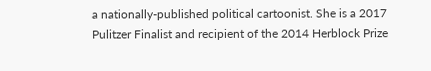a nationally-published political cartoonist. She is a 2017 Pulitzer Finalist and recipient of the 2014 Herblock Prize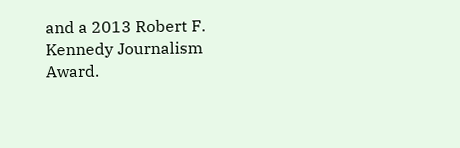and a 2013 Robert F. Kennedy Journalism Award.